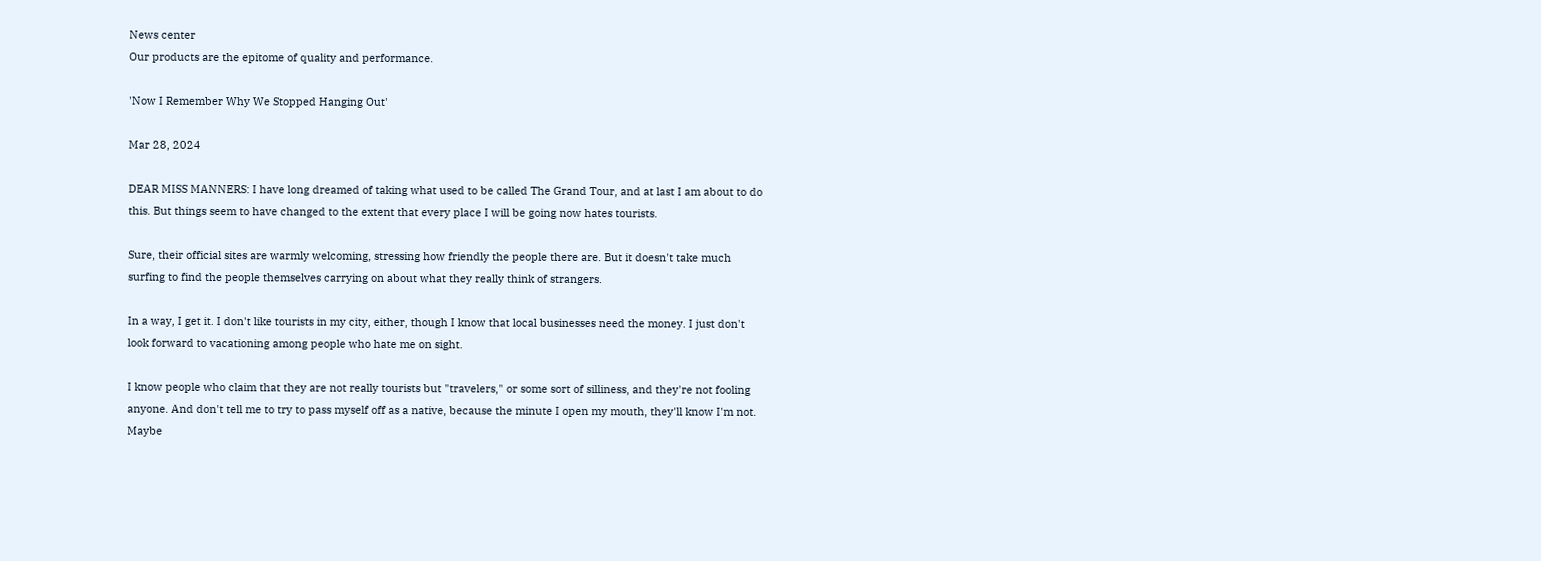News center
Our products are the epitome of quality and performance.

'Now I Remember Why We Stopped Hanging Out'

Mar 28, 2024

DEAR MISS MANNERS: I have long dreamed of taking what used to be called The Grand Tour, and at last I am about to do this. But things seem to have changed to the extent that every place I will be going now hates tourists.

Sure, their official sites are warmly welcoming, stressing how friendly the people there are. But it doesn't take much surfing to find the people themselves carrying on about what they really think of strangers.

In a way, I get it. I don't like tourists in my city, either, though I know that local businesses need the money. I just don't look forward to vacationing among people who hate me on sight.

I know people who claim that they are not really tourists but "travelers," or some sort of silliness, and they're not fooling anyone. And don't tell me to try to pass myself off as a native, because the minute I open my mouth, they'll know I'm not. Maybe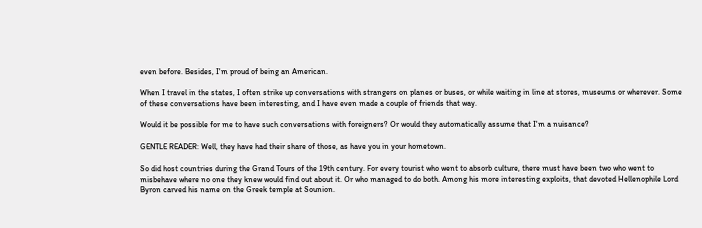even before. Besides, I'm proud of being an American.

When I travel in the states, I often strike up conversations with strangers on planes or buses, or while waiting in line at stores, museums or wherever. Some of these conversations have been interesting, and I have even made a couple of friends that way.

Would it be possible for me to have such conversations with foreigners? Or would they automatically assume that I'm a nuisance?

GENTLE READER: Well, they have had their share of those, as have you in your hometown.

So did host countries during the Grand Tours of the 19th century. For every tourist who went to absorb culture, there must have been two who went to misbehave where no one they knew would find out about it. Or who managed to do both. Among his more interesting exploits, that devoted Hellenophile Lord Byron carved his name on the Greek temple at Sounion.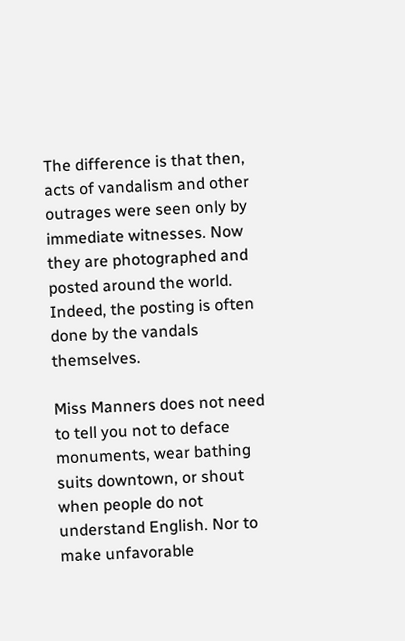The difference is that then, acts of vandalism and other outrages were seen only by immediate witnesses. Now they are photographed and posted around the world. Indeed, the posting is often done by the vandals themselves.

Miss Manners does not need to tell you not to deface monuments, wear bathing suits downtown, or shout when people do not understand English. Nor to make unfavorable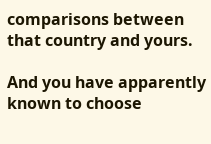comparisons between that country and yours.

And you have apparently known to choose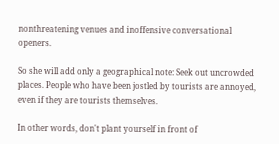nonthreatening venues and inoffensive conversational openers.

So she will add only a geographical note: Seek out uncrowded places. People who have been jostled by tourists are annoyed, even if they are tourists themselves.

In other words, don't plant yourself in front of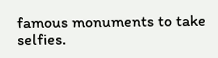famous monuments to take selfies.